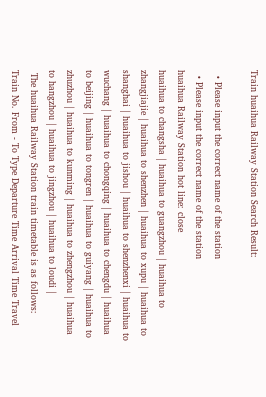Train huaihua Railway Station Search Result:

  • Please input the correct name of the station
  • Please input the correct name of the station
huaihua Railway Station hot line: close
huaihua to changsha | huaihua to guangzhou | huaihua to zhangjiajie | huaihua to shenzhen | huaihua to xupu | huaihua to shanghai | huaihua to jishou | huaihua to shenzhenxi | huaihua to wuchang | huaihua to chongqing | huaihua to chengdu | huaihua to beijing | huaihua to tongren | huaihua to guiyang | huaihua to zhuzhou | huaihua to kunming | huaihua to zhengzhou | huaihua to hangzhou | huaihua to jingzhou | huaihua to loudi |
 The huaihua Railway Station train timetable is as follows:
Train No. From - To Type Departure Time Arrival Time Travel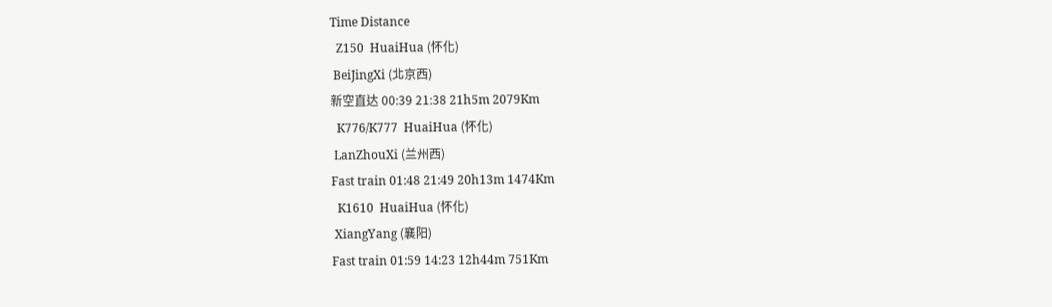Time Distance
  Z150  HuaiHua (怀化)
 BeiJingXi (北京西)
新空直达 00:39 21:38 21h5m 2079Km
  K776/K777  HuaiHua (怀化)
 LanZhouXi (兰州西)
Fast train 01:48 21:49 20h13m 1474Km
  K1610  HuaiHua (怀化)
 XiangYang (襄阳)
Fast train 01:59 14:23 12h44m 751Km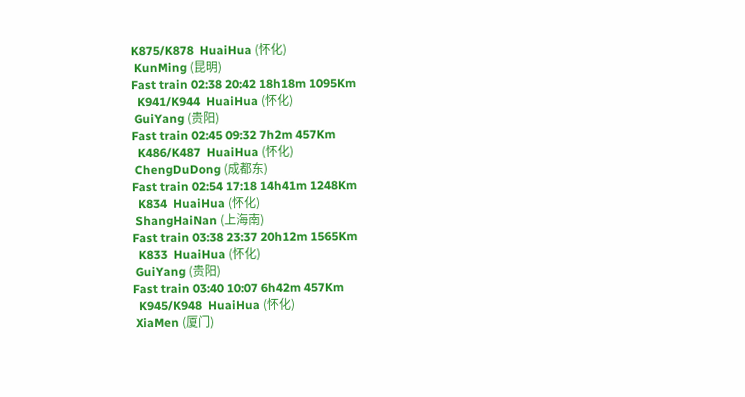K875/K878  HuaiHua (怀化)
 KunMing (昆明)
Fast train 02:38 20:42 18h18m 1095Km
  K941/K944  HuaiHua (怀化)
 GuiYang (贵阳)
Fast train 02:45 09:32 7h2m 457Km
  K486/K487  HuaiHua (怀化)
 ChengDuDong (成都东)
Fast train 02:54 17:18 14h41m 1248Km
  K834  HuaiHua (怀化)
 ShangHaiNan (上海南)
Fast train 03:38 23:37 20h12m 1565Km
  K833  HuaiHua (怀化)
 GuiYang (贵阳)
Fast train 03:40 10:07 6h42m 457Km
  K945/K948  HuaiHua (怀化)
 XiaMen (厦门)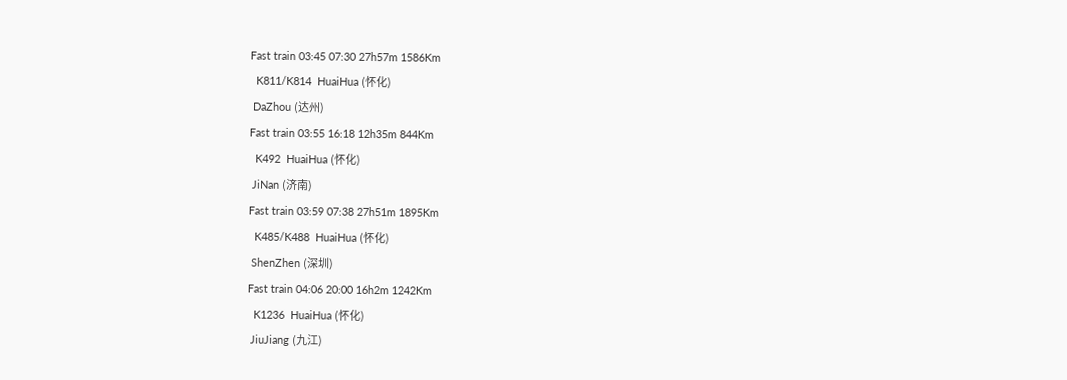Fast train 03:45 07:30 27h57m 1586Km
  K811/K814  HuaiHua (怀化)
 DaZhou (达州)
Fast train 03:55 16:18 12h35m 844Km
  K492  HuaiHua (怀化)
 JiNan (济南)
Fast train 03:59 07:38 27h51m 1895Km
  K485/K488  HuaiHua (怀化)
 ShenZhen (深圳)
Fast train 04:06 20:00 16h2m 1242Km
  K1236  HuaiHua (怀化)
 JiuJiang (九江)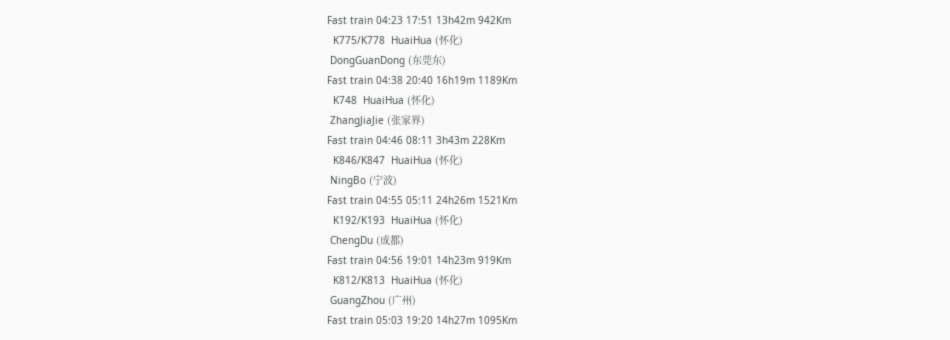Fast train 04:23 17:51 13h42m 942Km
  K775/K778  HuaiHua (怀化)
 DongGuanDong (东莞东)
Fast train 04:38 20:40 16h19m 1189Km
  K748  HuaiHua (怀化)
 ZhangJiaJie (张家界)
Fast train 04:46 08:11 3h43m 228Km
  K846/K847  HuaiHua (怀化)
 NingBo (宁波)
Fast train 04:55 05:11 24h26m 1521Km
  K192/K193  HuaiHua (怀化)
 ChengDu (成都)
Fast train 04:56 19:01 14h23m 919Km
  K812/K813  HuaiHua (怀化)
 GuangZhou (广州)
Fast train 05:03 19:20 14h27m 1095Km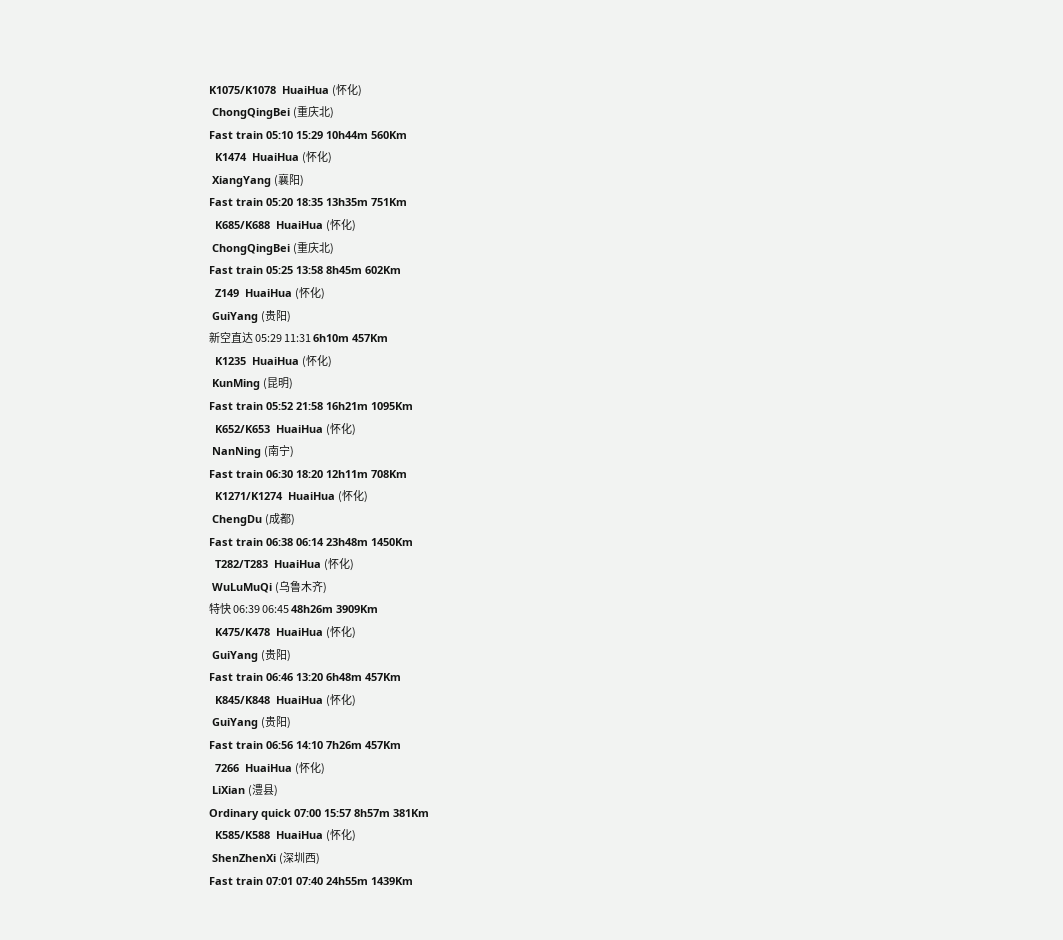K1075/K1078  HuaiHua (怀化)
 ChongQingBei (重庆北)
Fast train 05:10 15:29 10h44m 560Km
  K1474  HuaiHua (怀化)
 XiangYang (襄阳)
Fast train 05:20 18:35 13h35m 751Km
  K685/K688  HuaiHua (怀化)
 ChongQingBei (重庆北)
Fast train 05:25 13:58 8h45m 602Km
  Z149  HuaiHua (怀化)
 GuiYang (贵阳)
新空直达 05:29 11:31 6h10m 457Km
  K1235  HuaiHua (怀化)
 KunMing (昆明)
Fast train 05:52 21:58 16h21m 1095Km
  K652/K653  HuaiHua (怀化)
 NanNing (南宁)
Fast train 06:30 18:20 12h11m 708Km
  K1271/K1274  HuaiHua (怀化)
 ChengDu (成都)
Fast train 06:38 06:14 23h48m 1450Km
  T282/T283  HuaiHua (怀化)
 WuLuMuQi (乌鲁木齐)
特快 06:39 06:45 48h26m 3909Km
  K475/K478  HuaiHua (怀化)
 GuiYang (贵阳)
Fast train 06:46 13:20 6h48m 457Km
  K845/K848  HuaiHua (怀化)
 GuiYang (贵阳)
Fast train 06:56 14:10 7h26m 457Km
  7266  HuaiHua (怀化)
 LiXian (澧县)
Ordinary quick 07:00 15:57 8h57m 381Km
  K585/K588  HuaiHua (怀化)
 ShenZhenXi (深圳西)
Fast train 07:01 07:40 24h55m 1439Km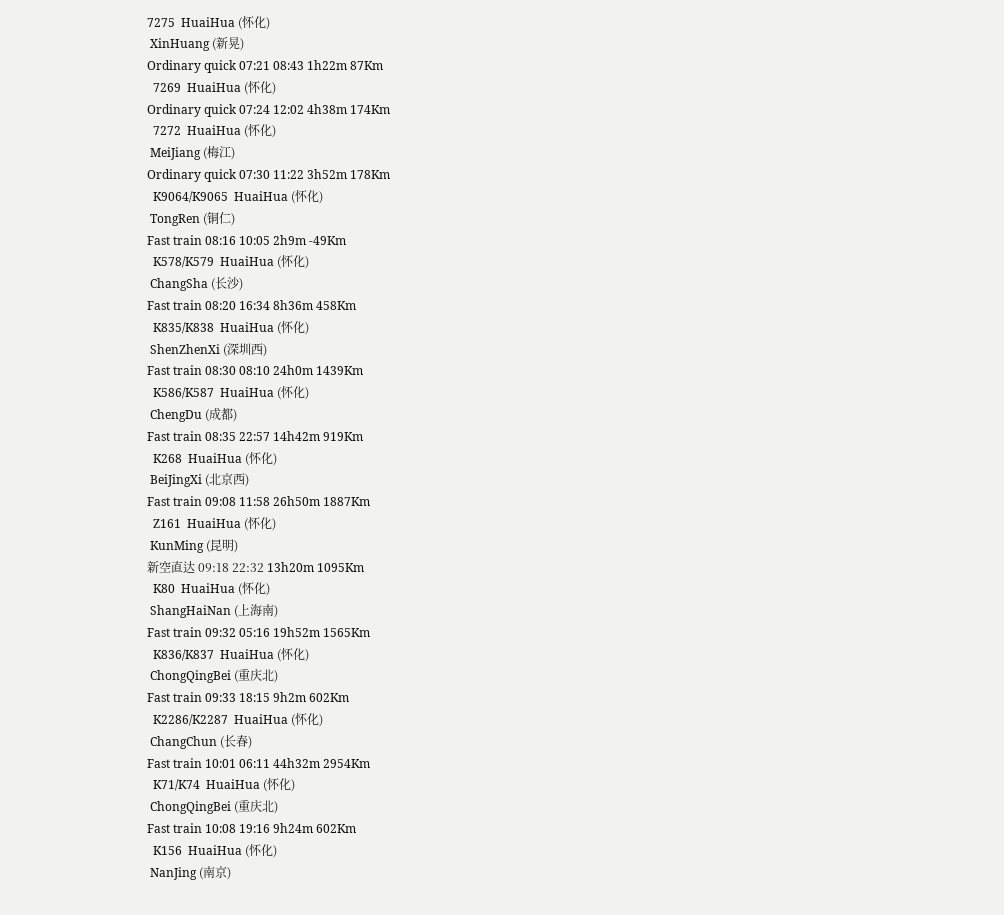7275  HuaiHua (怀化)
 XinHuang (新晃)
Ordinary quick 07:21 08:43 1h22m 87Km
  7269  HuaiHua (怀化)
Ordinary quick 07:24 12:02 4h38m 174Km
  7272  HuaiHua (怀化)
 MeiJiang (梅江)
Ordinary quick 07:30 11:22 3h52m 178Km
  K9064/K9065  HuaiHua (怀化)
 TongRen (铜仁)
Fast train 08:16 10:05 2h9m -49Km
  K578/K579  HuaiHua (怀化)
 ChangSha (长沙)
Fast train 08:20 16:34 8h36m 458Km
  K835/K838  HuaiHua (怀化)
 ShenZhenXi (深圳西)
Fast train 08:30 08:10 24h0m 1439Km
  K586/K587  HuaiHua (怀化)
 ChengDu (成都)
Fast train 08:35 22:57 14h42m 919Km
  K268  HuaiHua (怀化)
 BeiJingXi (北京西)
Fast train 09:08 11:58 26h50m 1887Km
  Z161  HuaiHua (怀化)
 KunMing (昆明)
新空直达 09:18 22:32 13h20m 1095Km
  K80  HuaiHua (怀化)
 ShangHaiNan (上海南)
Fast train 09:32 05:16 19h52m 1565Km
  K836/K837  HuaiHua (怀化)
 ChongQingBei (重庆北)
Fast train 09:33 18:15 9h2m 602Km
  K2286/K2287  HuaiHua (怀化)
 ChangChun (长春)
Fast train 10:01 06:11 44h32m 2954Km
  K71/K74  HuaiHua (怀化)
 ChongQingBei (重庆北)
Fast train 10:08 19:16 9h24m 602Km
  K156  HuaiHua (怀化)
 NanJing (南京)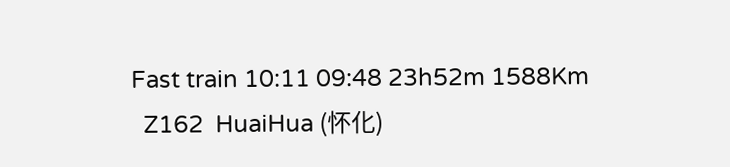Fast train 10:11 09:48 23h52m 1588Km
  Z162  HuaiHua (怀化)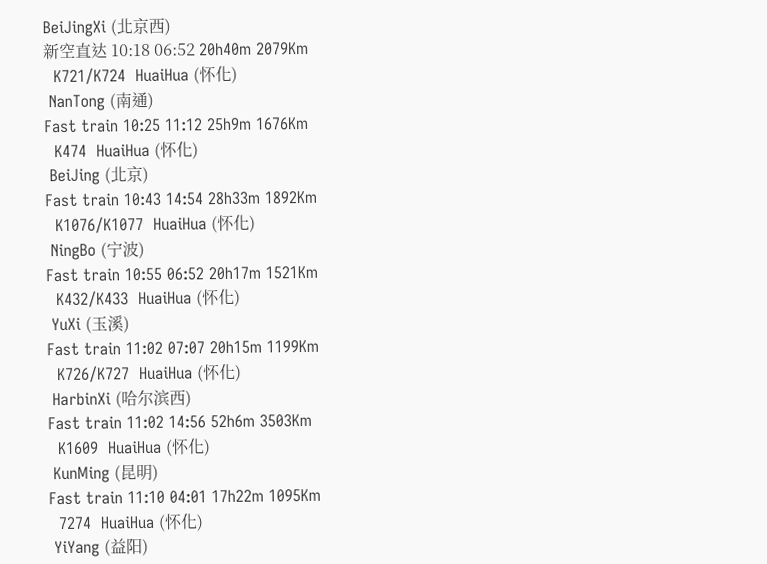BeiJingXi (北京西)
新空直达 10:18 06:52 20h40m 2079Km
  K721/K724  HuaiHua (怀化)
 NanTong (南通)
Fast train 10:25 11:12 25h9m 1676Km
  K474  HuaiHua (怀化)
 BeiJing (北京)
Fast train 10:43 14:54 28h33m 1892Km
  K1076/K1077  HuaiHua (怀化)
 NingBo (宁波)
Fast train 10:55 06:52 20h17m 1521Km
  K432/K433  HuaiHua (怀化)
 YuXi (玉溪)
Fast train 11:02 07:07 20h15m 1199Km
  K726/K727  HuaiHua (怀化)
 HarbinXi (哈尔滨西)
Fast train 11:02 14:56 52h6m 3503Km
  K1609  HuaiHua (怀化)
 KunMing (昆明)
Fast train 11:10 04:01 17h22m 1095Km
  7274  HuaiHua (怀化)
 YiYang (益阳)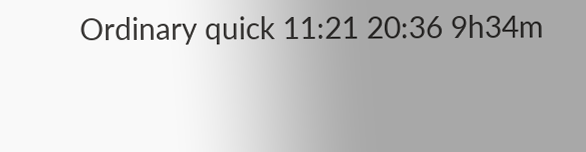Ordinary quick 11:21 20:36 9h34m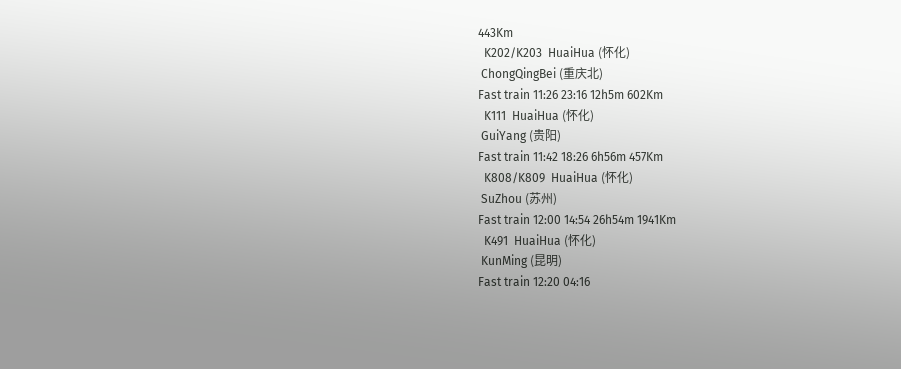443Km
  K202/K203  HuaiHua (怀化)
 ChongQingBei (重庆北)
Fast train 11:26 23:16 12h5m 602Km
  K111  HuaiHua (怀化)
 GuiYang (贵阳)
Fast train 11:42 18:26 6h56m 457Km
  K808/K809  HuaiHua (怀化)
 SuZhou (苏州)
Fast train 12:00 14:54 26h54m 1941Km
  K491  HuaiHua (怀化)
 KunMing (昆明)
Fast train 12:20 04:16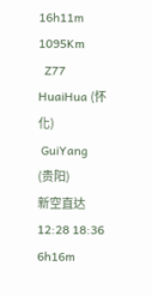16h11m 1095Km
  Z77  HuaiHua (怀化)
 GuiYang (贵阳)
新空直达 12:28 18:36 6h16m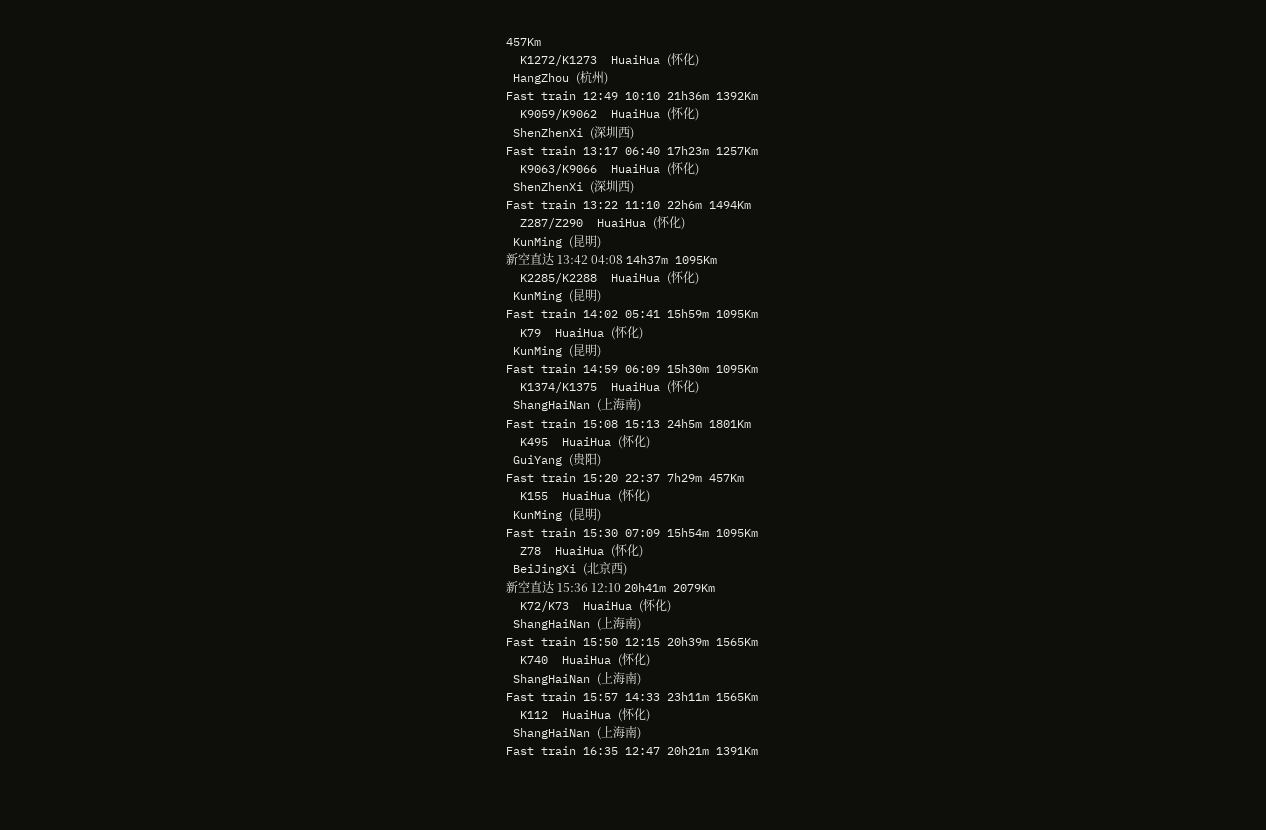457Km
  K1272/K1273  HuaiHua (怀化)
 HangZhou (杭州)
Fast train 12:49 10:10 21h36m 1392Km
  K9059/K9062  HuaiHua (怀化)
 ShenZhenXi (深圳西)
Fast train 13:17 06:40 17h23m 1257Km
  K9063/K9066  HuaiHua (怀化)
 ShenZhenXi (深圳西)
Fast train 13:22 11:10 22h6m 1494Km
  Z287/Z290  HuaiHua (怀化)
 KunMing (昆明)
新空直达 13:42 04:08 14h37m 1095Km
  K2285/K2288  HuaiHua (怀化)
 KunMing (昆明)
Fast train 14:02 05:41 15h59m 1095Km
  K79  HuaiHua (怀化)
 KunMing (昆明)
Fast train 14:59 06:09 15h30m 1095Km
  K1374/K1375  HuaiHua (怀化)
 ShangHaiNan (上海南)
Fast train 15:08 15:13 24h5m 1801Km
  K495  HuaiHua (怀化)
 GuiYang (贵阳)
Fast train 15:20 22:37 7h29m 457Km
  K155  HuaiHua (怀化)
 KunMing (昆明)
Fast train 15:30 07:09 15h54m 1095Km
  Z78  HuaiHua (怀化)
 BeiJingXi (北京西)
新空直达 15:36 12:10 20h41m 2079Km
  K72/K73  HuaiHua (怀化)
 ShangHaiNan (上海南)
Fast train 15:50 12:15 20h39m 1565Km
  K740  HuaiHua (怀化)
 ShangHaiNan (上海南)
Fast train 15:57 14:33 23h11m 1565Km
  K112  HuaiHua (怀化)
 ShangHaiNan (上海南)
Fast train 16:35 12:47 20h21m 1391Km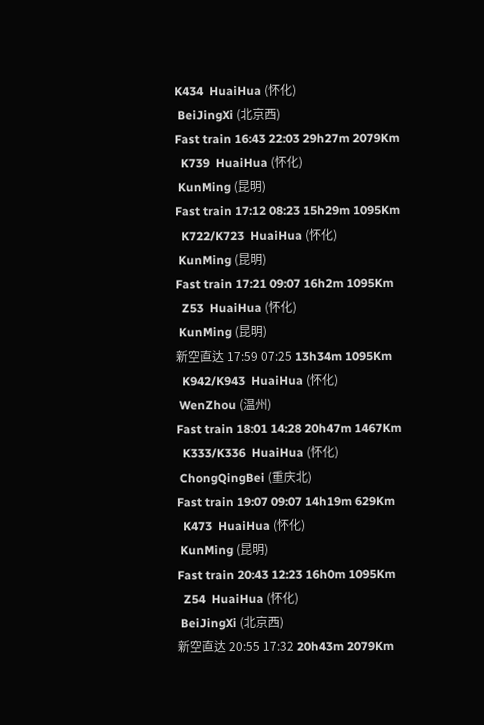K434  HuaiHua (怀化)
 BeiJingXi (北京西)
Fast train 16:43 22:03 29h27m 2079Km
  K739  HuaiHua (怀化)
 KunMing (昆明)
Fast train 17:12 08:23 15h29m 1095Km
  K722/K723  HuaiHua (怀化)
 KunMing (昆明)
Fast train 17:21 09:07 16h2m 1095Km
  Z53  HuaiHua (怀化)
 KunMing (昆明)
新空直达 17:59 07:25 13h34m 1095Km
  K942/K943  HuaiHua (怀化)
 WenZhou (温州)
Fast train 18:01 14:28 20h47m 1467Km
  K333/K336  HuaiHua (怀化)
 ChongQingBei (重庆北)
Fast train 19:07 09:07 14h19m 629Km
  K473  HuaiHua (怀化)
 KunMing (昆明)
Fast train 20:43 12:23 16h0m 1095Km
  Z54  HuaiHua (怀化)
 BeiJingXi (北京西)
新空直达 20:55 17:32 20h43m 2079Km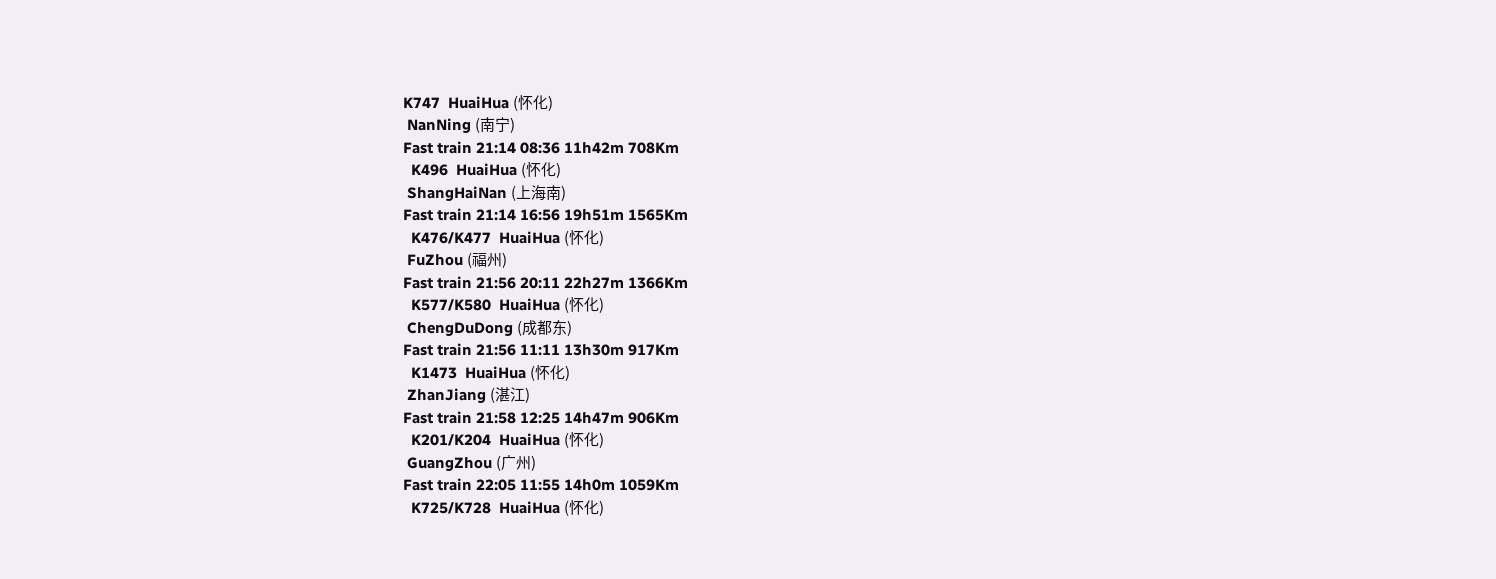K747  HuaiHua (怀化)
 NanNing (南宁)
Fast train 21:14 08:36 11h42m 708Km
  K496  HuaiHua (怀化)
 ShangHaiNan (上海南)
Fast train 21:14 16:56 19h51m 1565Km
  K476/K477  HuaiHua (怀化)
 FuZhou (福州)
Fast train 21:56 20:11 22h27m 1366Km
  K577/K580  HuaiHua (怀化)
 ChengDuDong (成都东)
Fast train 21:56 11:11 13h30m 917Km
  K1473  HuaiHua (怀化)
 ZhanJiang (湛江)
Fast train 21:58 12:25 14h47m 906Km
  K201/K204  HuaiHua (怀化)
 GuangZhou (广州)
Fast train 22:05 11:55 14h0m 1059Km
  K725/K728  HuaiHua (怀化)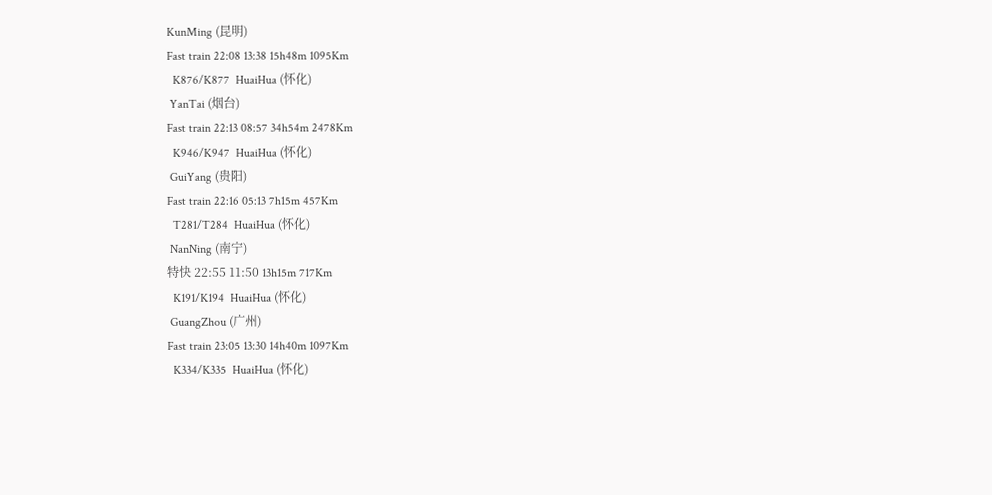KunMing (昆明)
Fast train 22:08 13:38 15h48m 1095Km
  K876/K877  HuaiHua (怀化)
 YanTai (烟台)
Fast train 22:13 08:57 34h54m 2478Km
  K946/K947  HuaiHua (怀化)
 GuiYang (贵阳)
Fast train 22:16 05:13 7h15m 457Km
  T281/T284  HuaiHua (怀化)
 NanNing (南宁)
特快 22:55 11:50 13h15m 717Km
  K191/K194  HuaiHua (怀化)
 GuangZhou (广州)
Fast train 23:05 13:30 14h40m 1097Km
  K334/K335  HuaiHua (怀化)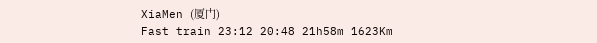XiaMen (厦门)
Fast train 23:12 20:48 21h58m 1623Km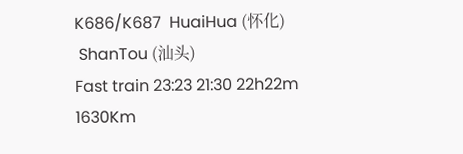K686/K687  HuaiHua (怀化)
 ShanTou (汕头)
Fast train 23:23 21:30 22h22m 1630Km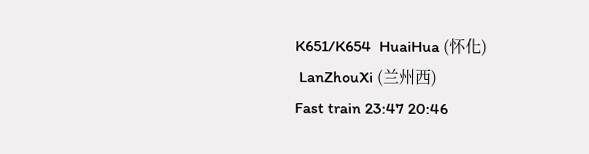K651/K654  HuaiHua (怀化)
 LanZhouXi (兰州西)
Fast train 23:47 20:46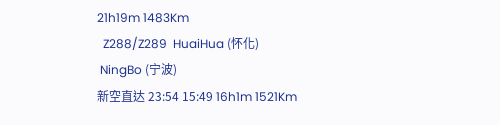21h19m 1483Km
  Z288/Z289  HuaiHua (怀化)
 NingBo (宁波)
新空直达 23:54 15:49 16h1m 1521Km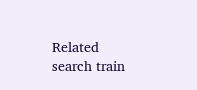Related search train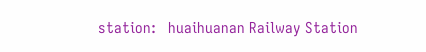station:   huaihuanan Railway Station